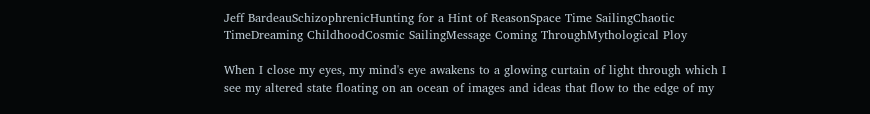Jeff BardeauSchizophrenicHunting for a Hint of ReasonSpace Time SailingChaotic TimeDreaming ChildhoodCosmic SailingMessage Coming ThroughMythological Ploy

When I close my eyes, my mind's eye awakens to a glowing curtain of light through which I see my altered state floating on an ocean of images and ideas that flow to the edge of my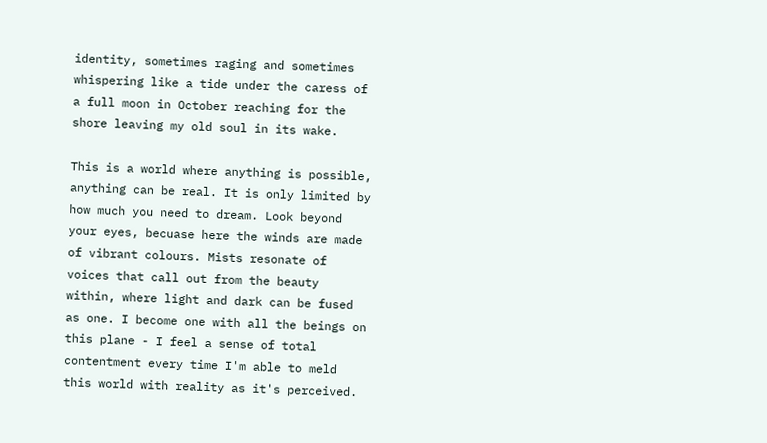identity, sometimes raging and sometimes whispering like a tide under the caress of a full moon in October reaching for the shore leaving my old soul in its wake.

This is a world where anything is possible, anything can be real. It is only limited by how much you need to dream. Look beyond your eyes, becuase here the winds are made of vibrant colours. Mists resonate of voices that call out from the beauty within, where light and dark can be fused as one. I become one with all the beings on this plane - I feel a sense of total contentment every time I'm able to meld this world with reality as it's perceived.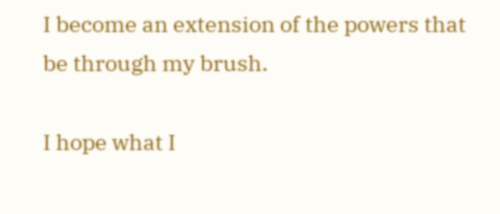I become an extension of the powers that be through my brush.

I hope what I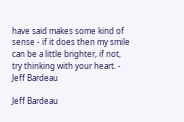have said makes some kind of sense - if it does then my smile can be a little brighter, if not, try thinking with your heart. - Jeff Bardeau

Jeff Bardeau